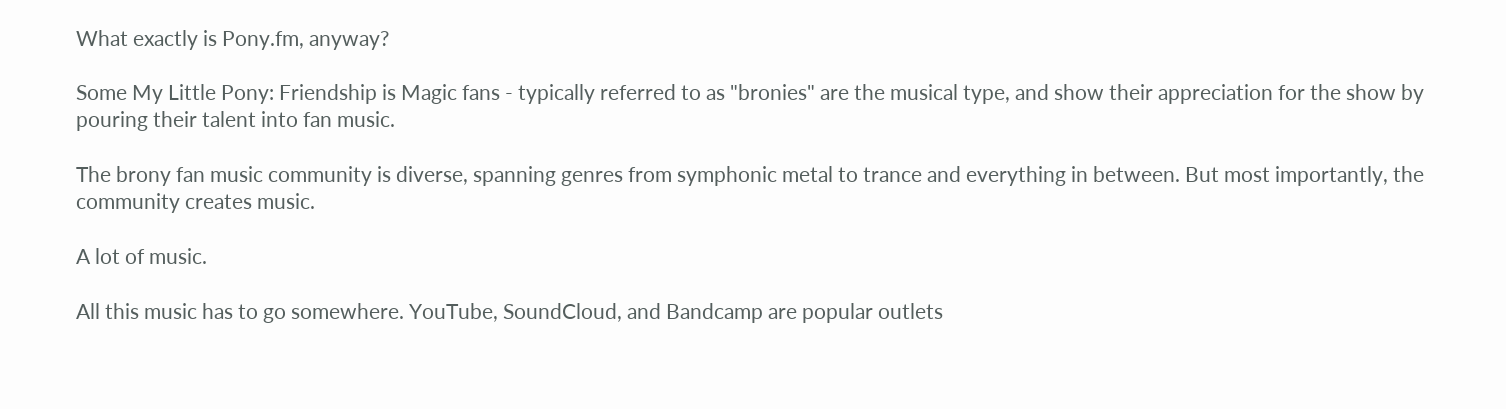What exactly is Pony.fm, anyway?

Some My Little Pony: Friendship is Magic fans - typically referred to as "bronies" are the musical type, and show their appreciation for the show by pouring their talent into fan music.

The brony fan music community is diverse, spanning genres from symphonic metal to trance and everything in between. But most importantly, the community creates music.

A lot of music.

All this music has to go somewhere. YouTube, SoundCloud, and Bandcamp are popular outlets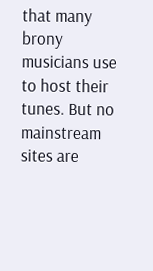that many brony musicians use to host their tunes. But no mainstream sites are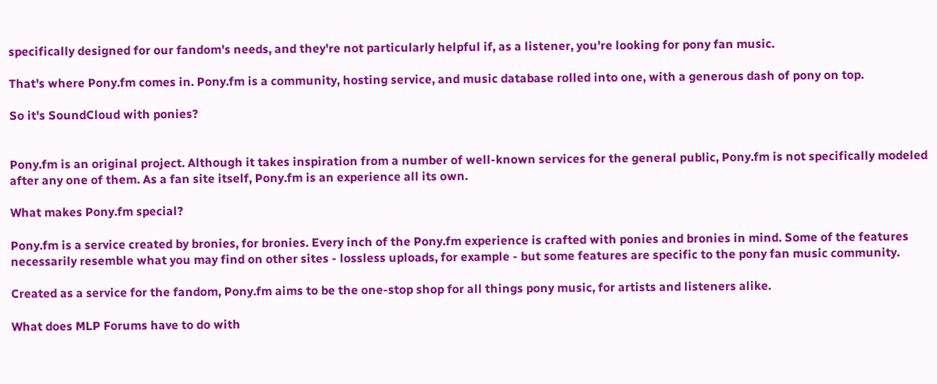specifically designed for our fandom's needs, and they're not particularly helpful if, as a listener, you're looking for pony fan music.

That's where Pony.fm comes in. Pony.fm is a community, hosting service, and music database rolled into one, with a generous dash of pony on top.

So it's SoundCloud with ponies?


Pony.fm is an original project. Although it takes inspiration from a number of well-known services for the general public, Pony.fm is not specifically modeled after any one of them. As a fan site itself, Pony.fm is an experience all its own.

What makes Pony.fm special?

Pony.fm is a service created by bronies, for bronies. Every inch of the Pony.fm experience is crafted with ponies and bronies in mind. Some of the features necessarily resemble what you may find on other sites - lossless uploads, for example - but some features are specific to the pony fan music community.

Created as a service for the fandom, Pony.fm aims to be the one-stop shop for all things pony music, for artists and listeners alike.

What does MLP Forums have to do with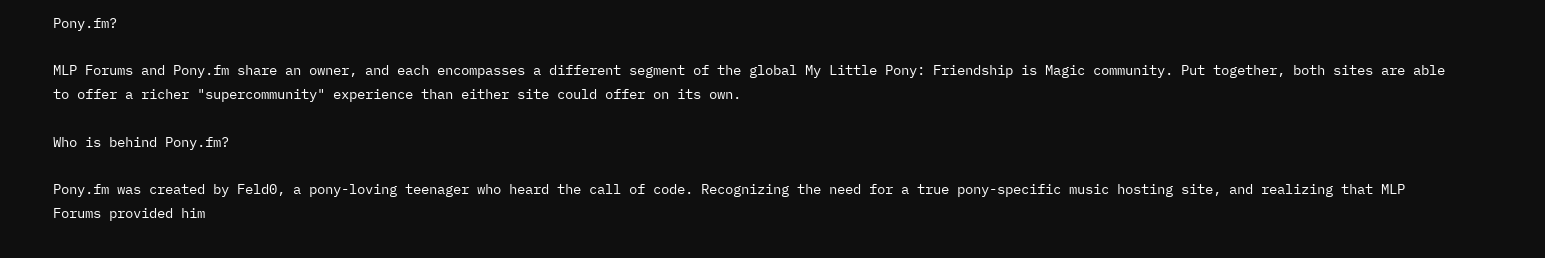Pony.fm?

MLP Forums and Pony.fm share an owner, and each encompasses a different segment of the global My Little Pony: Friendship is Magic community. Put together, both sites are able to offer a richer "supercommunity" experience than either site could offer on its own.

Who is behind Pony.fm?

Pony.fm was created by Feld0, a pony-loving teenager who heard the call of code. Recognizing the need for a true pony-specific music hosting site, and realizing that MLP Forums provided him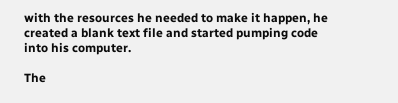with the resources he needed to make it happen, he created a blank text file and started pumping code into his computer.

The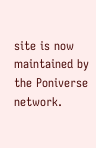site is now maintained by the Poniverse network.